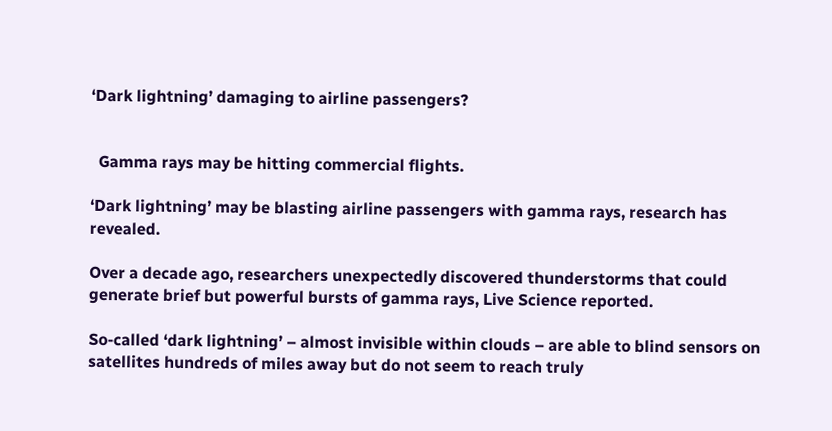‘Dark lightning’ damaging to airline passengers?


  Gamma rays may be hitting commercial flights.

‘Dark lightning’ may be blasting airline passengers with gamma rays, research has revealed.

Over a decade ago, researchers unexpectedly discovered thunderstorms that could generate brief but powerful bursts of gamma rays, Live Science reported.

So-called ‘dark lightning’ – almost invisible within clouds – are able to blind sensors on satellites hundreds of miles away but do not seem to reach truly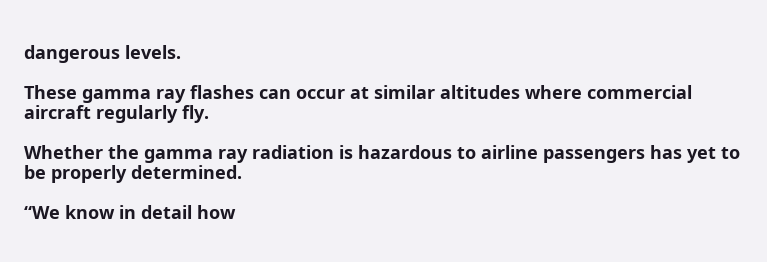dangerous levels.

These gamma ray flashes can occur at similar altitudes where commercial aircraft regularly fly.

Whether the gamma ray radiation is hazardous to airline passengers has yet to be properly determined.

“We know in detail how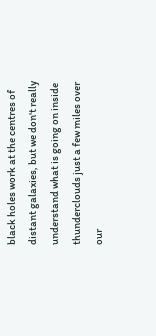black holes work at the centres of distant galaxies, but we don't really understand what is going on inside thunderclouds just a few miles over our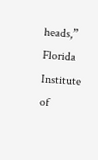heads,” Florida Institute of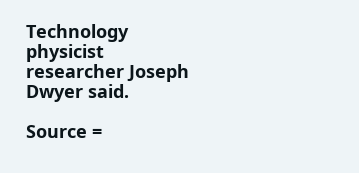Technology physicist researcher Joseph Dwyer said.

Source =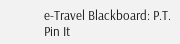e-Travel Blackboard: P.T.
Pin It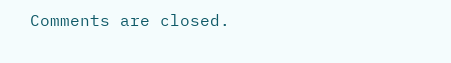Comments are closed.